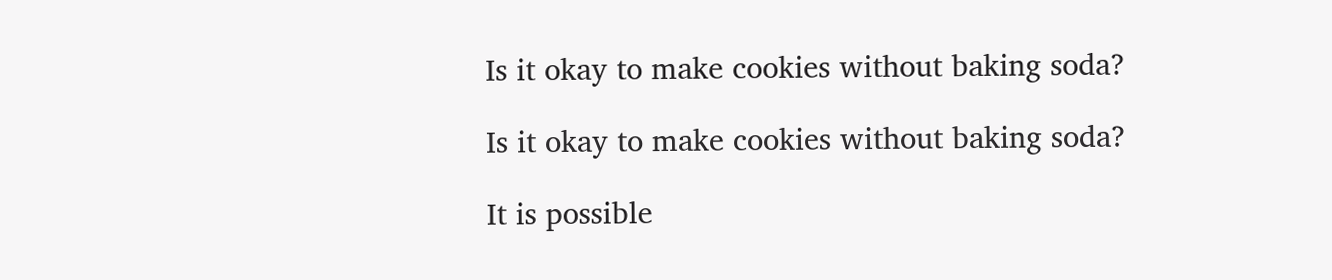Is it okay to make cookies without baking soda?

Is it okay to make cookies without baking soda?

It is possible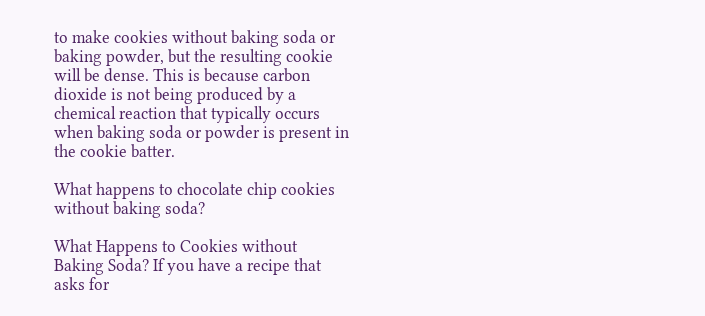to make cookies without baking soda or baking powder, but the resulting cookie will be dense. This is because carbon dioxide is not being produced by a chemical reaction that typically occurs when baking soda or powder is present in the cookie batter.

What happens to chocolate chip cookies without baking soda?

What Happens to Cookies without Baking Soda? If you have a recipe that asks for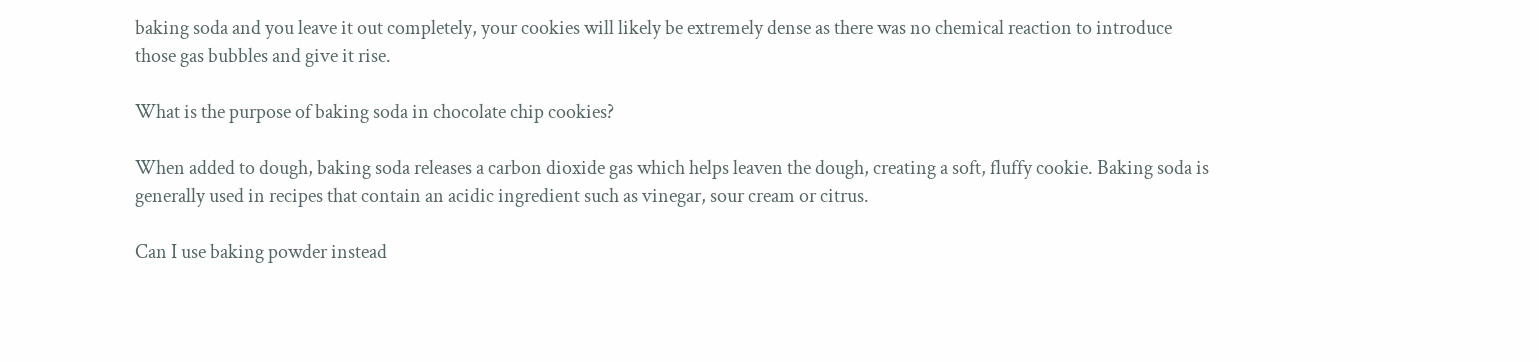baking soda and you leave it out completely, your cookies will likely be extremely dense as there was no chemical reaction to introduce those gas bubbles and give it rise.

What is the purpose of baking soda in chocolate chip cookies?

When added to dough, baking soda releases a carbon dioxide gas which helps leaven the dough, creating a soft, fluffy cookie. Baking soda is generally used in recipes that contain an acidic ingredient such as vinegar, sour cream or citrus.

Can I use baking powder instead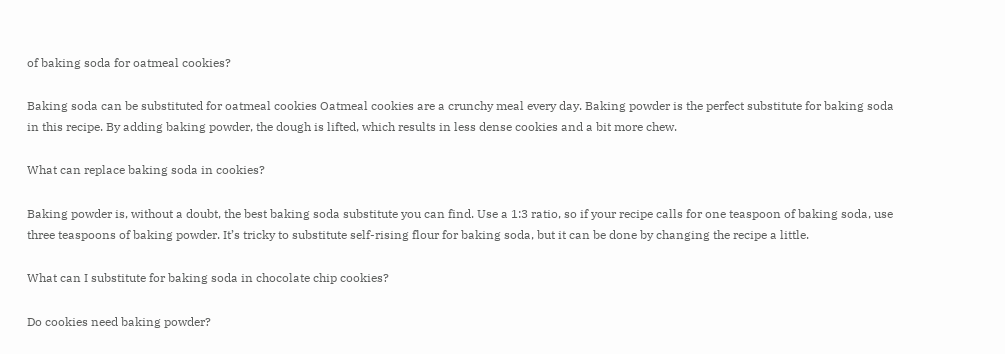of baking soda for oatmeal cookies?

Baking soda can be substituted for oatmeal cookies Oatmeal cookies are a crunchy meal every day. Baking powder is the perfect substitute for baking soda in this recipe. By adding baking powder, the dough is lifted, which results in less dense cookies and a bit more chew.

What can replace baking soda in cookies?

Baking powder is, without a doubt, the best baking soda substitute you can find. Use a 1:3 ratio, so if your recipe calls for one teaspoon of baking soda, use three teaspoons of baking powder. It’s tricky to substitute self-rising flour for baking soda, but it can be done by changing the recipe a little.

What can I substitute for baking soda in chocolate chip cookies?

Do cookies need baking powder?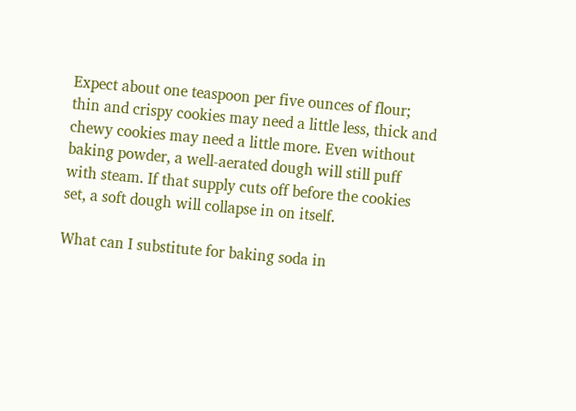Expect about one teaspoon per five ounces of flour; thin and crispy cookies may need a little less, thick and chewy cookies may need a little more. Even without baking powder, a well-aerated dough will still puff with steam. If that supply cuts off before the cookies set, a soft dough will collapse in on itself.

What can I substitute for baking soda in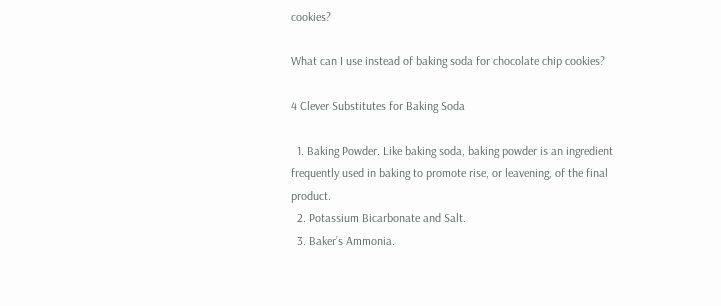cookies?

What can I use instead of baking soda for chocolate chip cookies?

4 Clever Substitutes for Baking Soda

  1. Baking Powder. Like baking soda, baking powder is an ingredient frequently used in baking to promote rise, or leavening, of the final product.
  2. Potassium Bicarbonate and Salt.
  3. Baker’s Ammonia.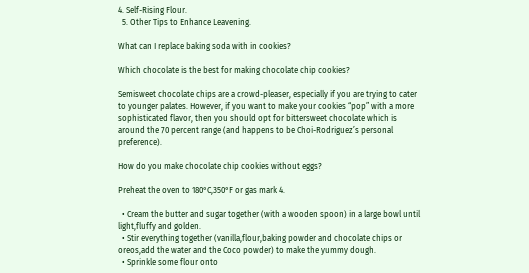4. Self-Rising Flour.
  5. Other Tips to Enhance Leavening.

What can I replace baking soda with in cookies?

Which chocolate is the best for making chocolate chip cookies?

Semisweet chocolate chips are a crowd-pleaser, especially if you are trying to cater to younger palates. However, if you want to make your cookies “pop” with a more sophisticated flavor, then you should opt for bittersweet chocolate which is around the 70 percent range (and happens to be Choi-Rodriguez’s personal preference).

How do you make chocolate chip cookies without eggs?

Preheat the oven to 180°C,350°F or gas mark 4.

  • Cream the butter and sugar together (with a wooden spoon) in a large bowl until light,fluffy and golden.
  • Stir everything together (vanilla,flour,baking powder and chocolate chips or oreos,add the water and the Coco powder) to make the yummy dough.
  • Sprinkle some flour onto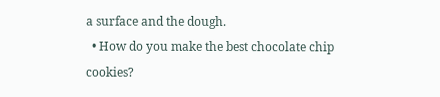a surface and the dough.
  • How do you make the best chocolate chip cookies?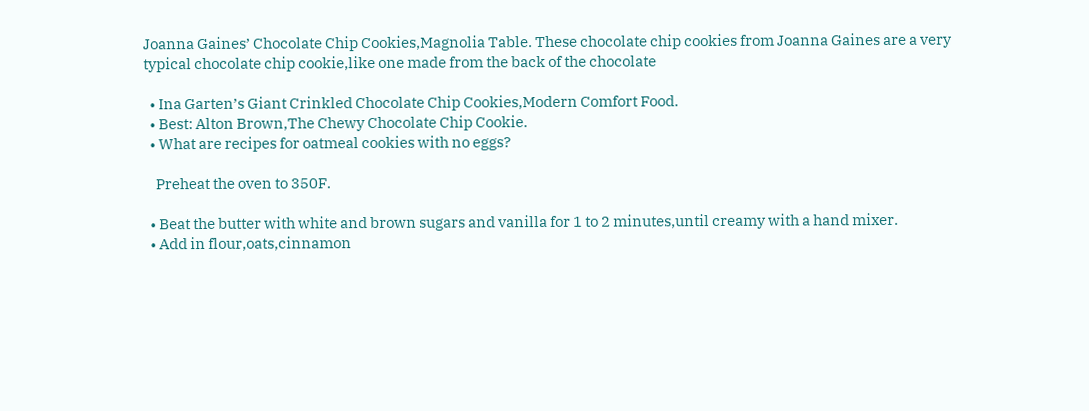Joanna Gaines’ Chocolate Chip Cookies,Magnolia Table. These chocolate chip cookies from Joanna Gaines are a very typical chocolate chip cookie,like one made from the back of the chocolate

  • Ina Garten’s Giant Crinkled Chocolate Chip Cookies,Modern Comfort Food.
  • Best: Alton Brown,The Chewy Chocolate Chip Cookie.
  • What are recipes for oatmeal cookies with no eggs?

    Preheat the oven to 350F.

  • Beat the butter with white and brown sugars and vanilla for 1 to 2 minutes,until creamy with a hand mixer.
  • Add in flour,oats,cinnamon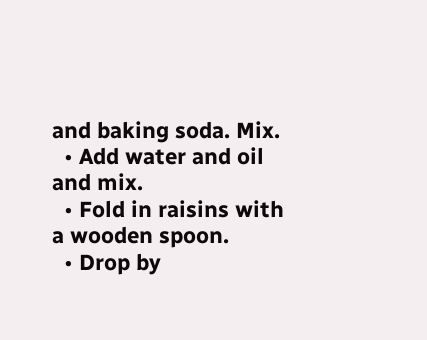and baking soda. Mix.
  • Add water and oil and mix.
  • Fold in raisins with a wooden spoon.
  • Drop by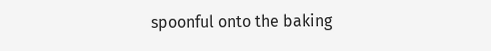spoonful onto the baking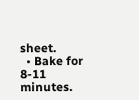sheet.
  • Bake for 8-11 minutes.